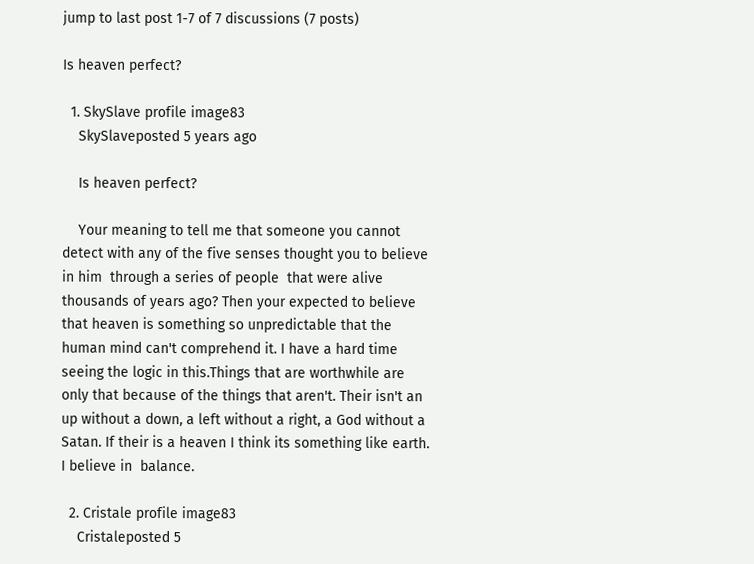jump to last post 1-7 of 7 discussions (7 posts)

Is heaven perfect?

  1. SkySlave profile image83
    SkySlaveposted 5 years ago

    Is heaven perfect?

    Your meaning to tell me that someone you cannot detect with any of the five senses thought you to believe in him  through a series of people  that were alive thousands of years ago? Then your expected to believe that heaven is something so unpredictable that the human mind can't comprehend it. I have a hard time seeing the logic in this.Things that are worthwhile are only that because of the things that aren't. Their isn't an up without a down, a left without a right, a God without a Satan. If their is a heaven I think its something like earth. I believe in  balance.

  2. Cristale profile image83
    Cristaleposted 5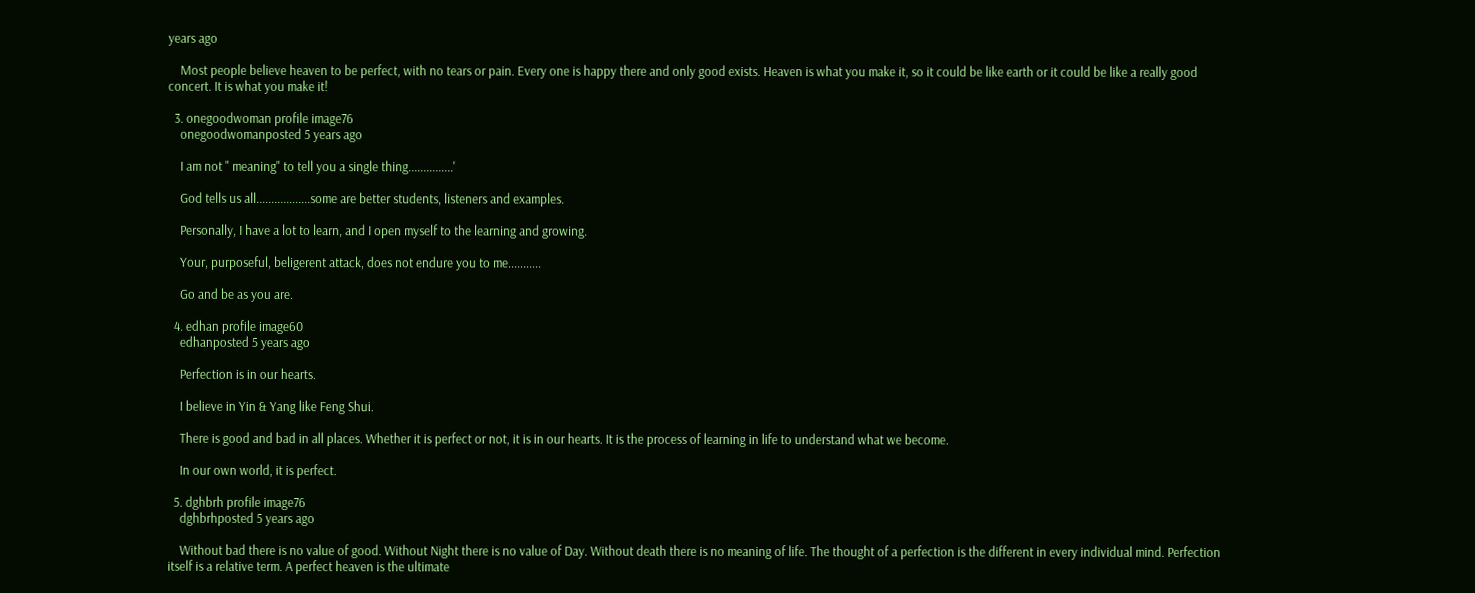years ago

    Most people believe heaven to be perfect, with no tears or pain. Every one is happy there and only good exists. Heaven is what you make it, so it could be like earth or it could be like a really good concert. It is what you make it!

  3. onegoodwoman profile image76
    onegoodwomanposted 5 years ago

    I am not " meaning" to tell you a single thing...............'

    God tells us all..................some are better students, listeners and examples.

    Personally, I have a lot to learn, and I open myself to the learning and growing.

    Your, purposeful, beligerent attack, does not endure you to me...........

    Go and be as you are.

  4. edhan profile image60
    edhanposted 5 years ago

    Perfection is in our hearts.

    I believe in Yin & Yang like Feng Shui.

    There is good and bad in all places. Whether it is perfect or not, it is in our hearts. It is the process of learning in life to understand what we become.

    In our own world, it is perfect.

  5. dghbrh profile image76
    dghbrhposted 5 years ago

    Without bad there is no value of good. Without Night there is no value of Day. Without death there is no meaning of life. The thought of a perfection is the different in every individual mind. Perfection itself is a relative term. A perfect heaven is the ultimate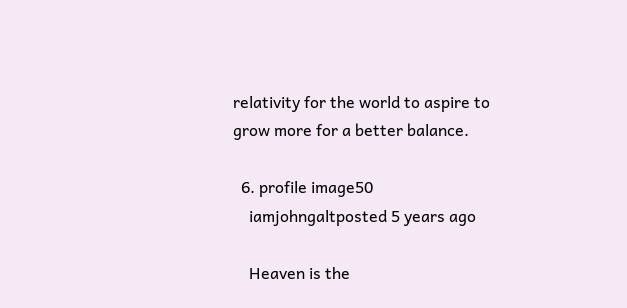relativity for the world to aspire to grow more for a better balance.

  6. profile image50
    iamjohngaltposted 5 years ago

    Heaven is the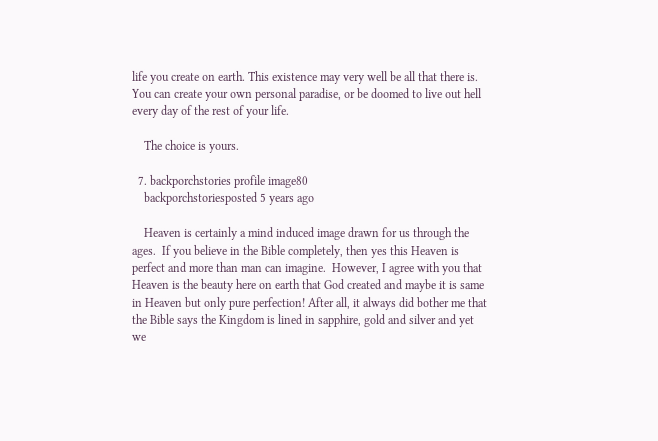life you create on earth. This existence may very well be all that there is. You can create your own personal paradise, or be doomed to live out hell every day of the rest of your life.

    The choice is yours.

  7. backporchstories profile image80
    backporchstoriesposted 5 years ago

    Heaven is certainly a mind induced image drawn for us through the ages.  If you believe in the Bible completely, then yes this Heaven is perfect and more than man can imagine.  However, I agree with you that Heaven is the beauty here on earth that God created and maybe it is same in Heaven but only pure perfection! After all, it always did bother me that the Bible says the Kingdom is lined in sapphire, gold and silver and yet we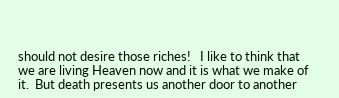should not desire those riches!   I like to think that we are living Heaven now and it is what we make of it.  But death presents us another door to another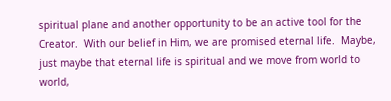spiritual plane and another opportunity to be an active tool for the Creator.  With our belief in Him, we are promised eternal life.  Maybe, just maybe that eternal life is spiritual and we move from world to world,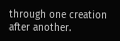through one creation after another.